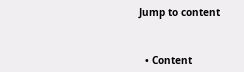Jump to content


  • Content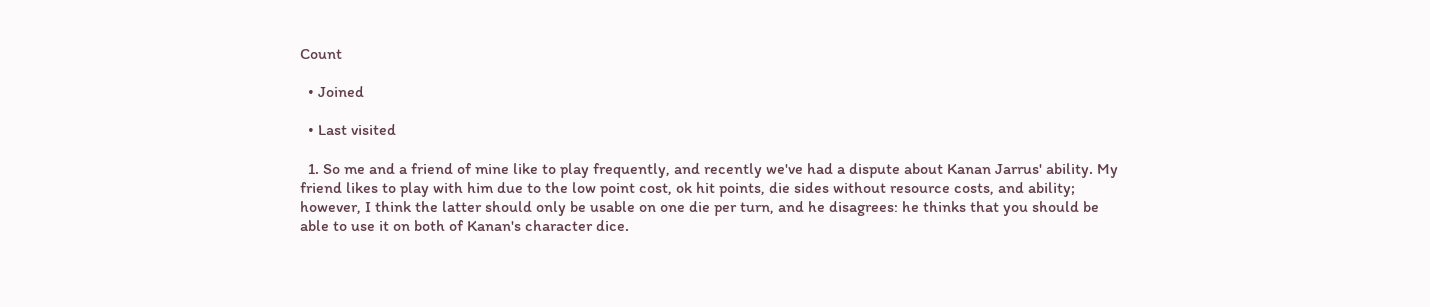Count

  • Joined

  • Last visited

  1. So me and a friend of mine like to play frequently, and recently we've had a dispute about Kanan Jarrus' ability. My friend likes to play with him due to the low point cost, ok hit points, die sides without resource costs, and ability; however, I think the latter should only be usable on one die per turn, and he disagrees: he thinks that you should be able to use it on both of Kanan's character dice.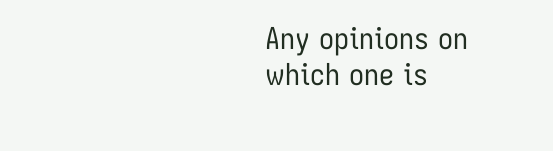Any opinions on which one is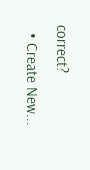correct?
  • Create New...